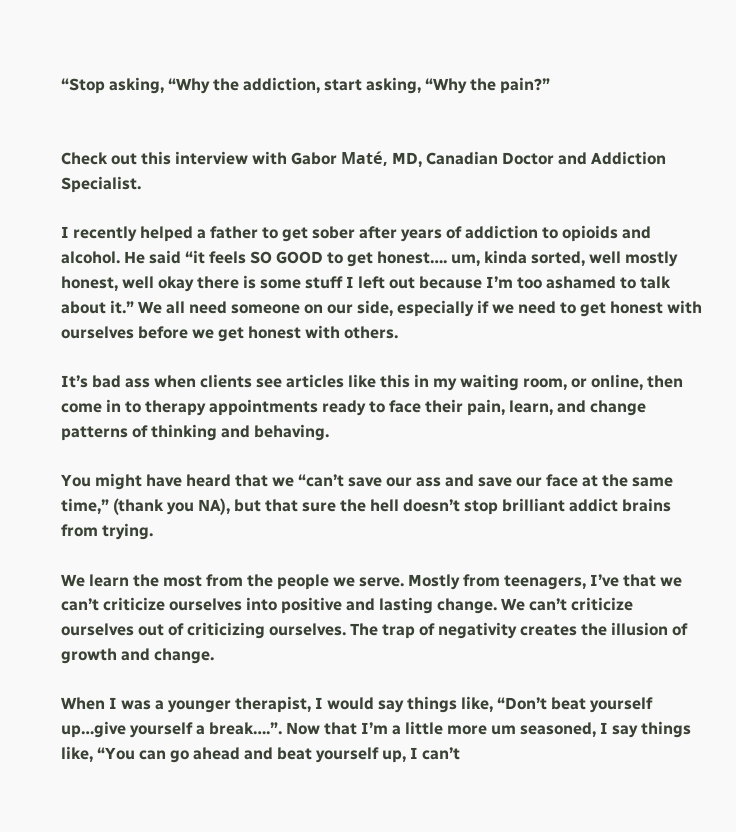“Stop asking, “Why the addiction, start asking, “Why the pain?”


Check out this interview with Gabor Maté, MD, Canadian Doctor and Addiction Specialist.

I recently helped a father to get sober after years of addiction to opioids and alcohol. He said “it feels SO GOOD to get honest…. um, kinda sorted, well mostly honest, well okay there is some stuff I left out because I’m too ashamed to talk about it.” We all need someone on our side, especially if we need to get honest with ourselves before we get honest with others.

It’s bad ass when clients see articles like this in my waiting room, or online, then come in to therapy appointments ready to face their pain, learn, and change patterns of thinking and behaving.

You might have heard that we “can’t save our ass and save our face at the same time,” (thank you NA), but that sure the hell doesn’t stop brilliant addict brains  from trying.

We learn the most from the people we serve. Mostly from teenagers, I’ve that we can’t criticize ourselves into positive and lasting change. We can’t criticize ourselves out of criticizing ourselves. The trap of negativity creates the illusion of growth and change.

When I was a younger therapist, I would say things like, “Don’t beat yourself up…give yourself a break….”. Now that I’m a little more um seasoned, I say things like, “You can go ahead and beat yourself up, I can’t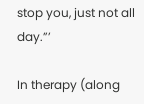stop you, just not all day.”’

In therapy (along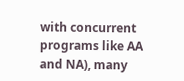with concurrent programs like AA and NA), many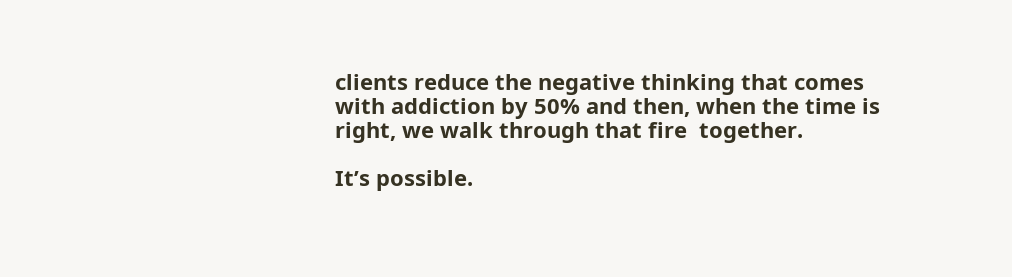clients reduce the negative thinking that comes with addiction by 50% and then, when the time is right, we walk through that fire  together.

It’s possible.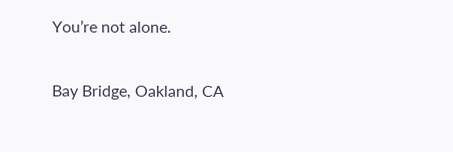You’re not alone.

Bay Bridge, Oakland, CA